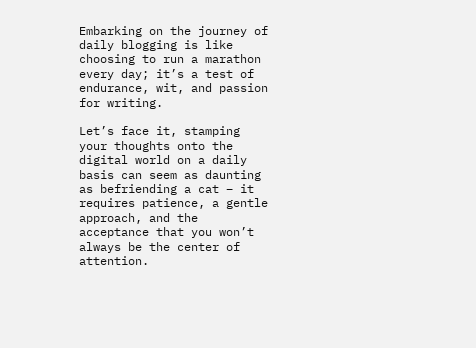Embarking on the journey of daily blogging is like choosing to run a marathon every day; it’s a test of endurance, wit, and passion for writing.

Let’s face it, stamping your thoughts onto the digital world on a daily basis can seem as daunting as befriending a cat – it requires patience, a gentle approach, and the acceptance that you won’t always be the center of attention.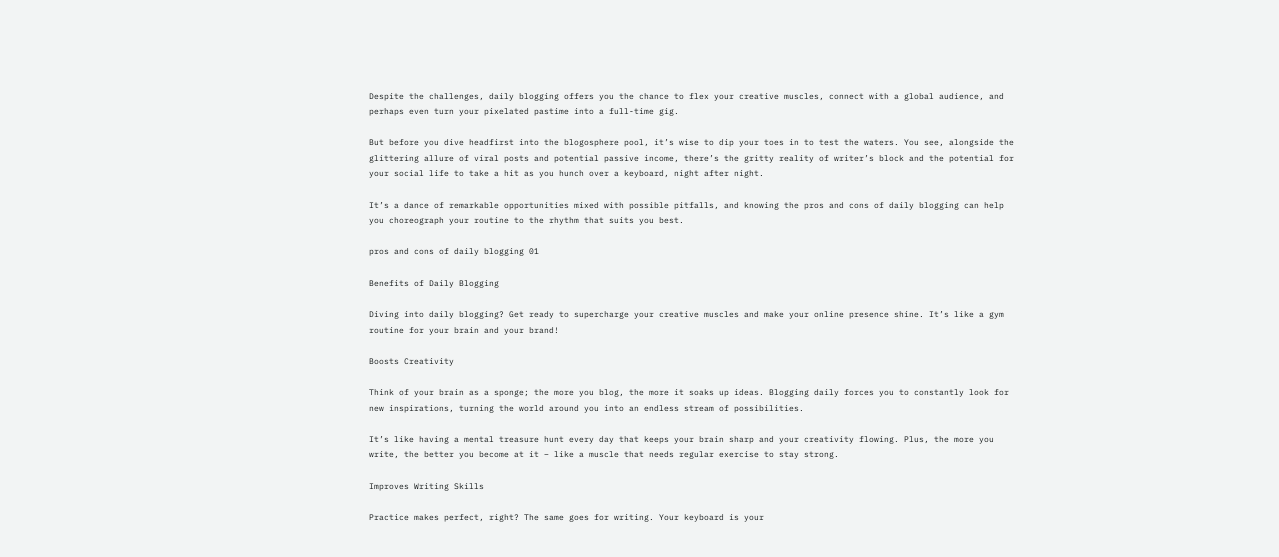Despite the challenges, daily blogging offers you the chance to flex your creative muscles, connect with a global audience, and perhaps even turn your pixelated pastime into a full-time gig.

But before you dive headfirst into the blogosphere pool, it’s wise to dip your toes in to test the waters. You see, alongside the glittering allure of viral posts and potential passive income, there’s the gritty reality of writer’s block and the potential for your social life to take a hit as you hunch over a keyboard, night after night.

It’s a dance of remarkable opportunities mixed with possible pitfalls, and knowing the pros and cons of daily blogging can help you choreograph your routine to the rhythm that suits you best.

pros and cons of daily blogging 01

Benefits of Daily Blogging

Diving into daily blogging? Get ready to supercharge your creative muscles and make your online presence shine. It’s like a gym routine for your brain and your brand!

Boosts Creativity

Think of your brain as a sponge; the more you blog, the more it soaks up ideas. Blogging daily forces you to constantly look for new inspirations, turning the world around you into an endless stream of possibilities.

It’s like having a mental treasure hunt every day that keeps your brain sharp and your creativity flowing. Plus, the more you write, the better you become at it – like a muscle that needs regular exercise to stay strong.

Improves Writing Skills

Practice makes perfect, right? The same goes for writing. Your keyboard is your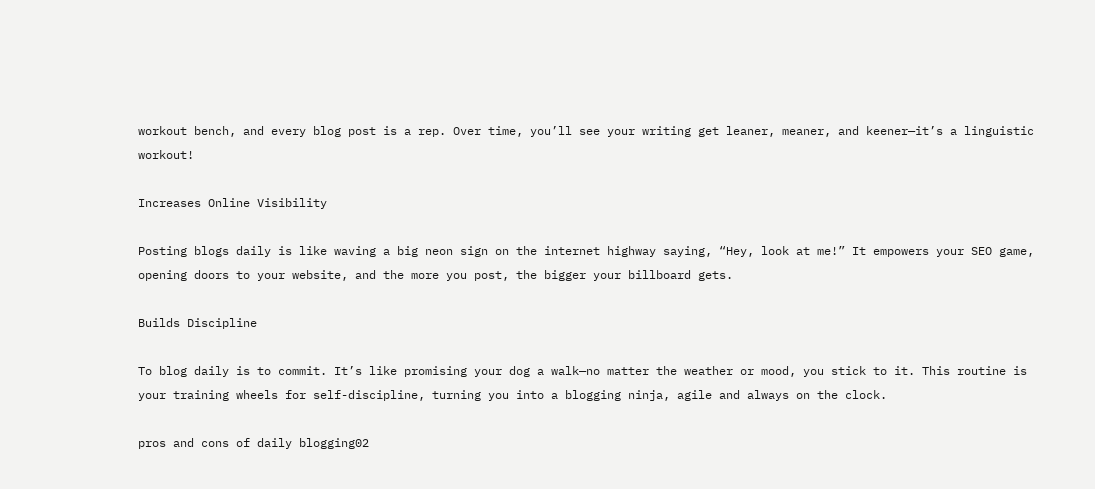workout bench, and every blog post is a rep. Over time, you’ll see your writing get leaner, meaner, and keener—it’s a linguistic workout!

Increases Online Visibility

Posting blogs daily is like waving a big neon sign on the internet highway saying, “Hey, look at me!” It empowers your SEO game, opening doors to your website, and the more you post, the bigger your billboard gets.

Builds Discipline

To blog daily is to commit. It’s like promising your dog a walk—no matter the weather or mood, you stick to it. This routine is your training wheels for self-discipline, turning you into a blogging ninja, agile and always on the clock.

pros and cons of daily blogging02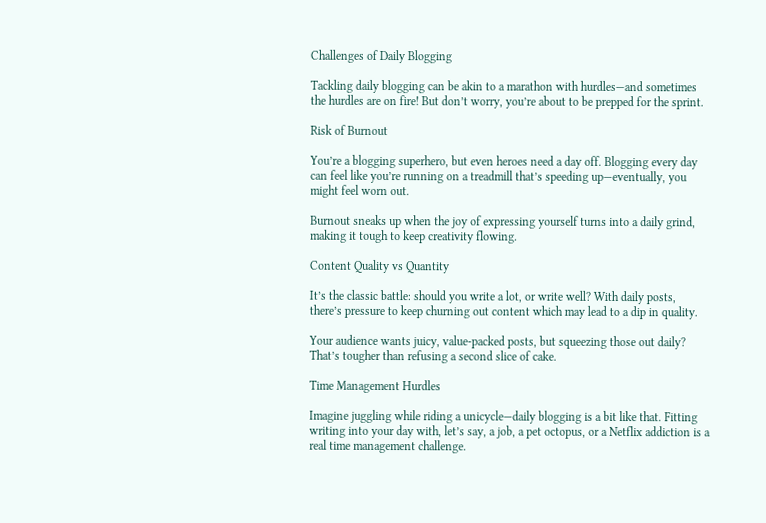Challenges of Daily Blogging

Tackling daily blogging can be akin to a marathon with hurdles—and sometimes the hurdles are on fire! But don’t worry, you’re about to be prepped for the sprint.

Risk of Burnout

You’re a blogging superhero, but even heroes need a day off. Blogging every day can feel like you’re running on a treadmill that’s speeding up—eventually, you might feel worn out.

Burnout sneaks up when the joy of expressing yourself turns into a daily grind, making it tough to keep creativity flowing.

Content Quality vs Quantity

It’s the classic battle: should you write a lot, or write well? With daily posts, there’s pressure to keep churning out content which may lead to a dip in quality.

Your audience wants juicy, value-packed posts, but squeezing those out daily? That’s tougher than refusing a second slice of cake.

Time Management Hurdles

Imagine juggling while riding a unicycle—daily blogging is a bit like that. Fitting writing into your day with, let’s say, a job, a pet octopus, or a Netflix addiction is a real time management challenge.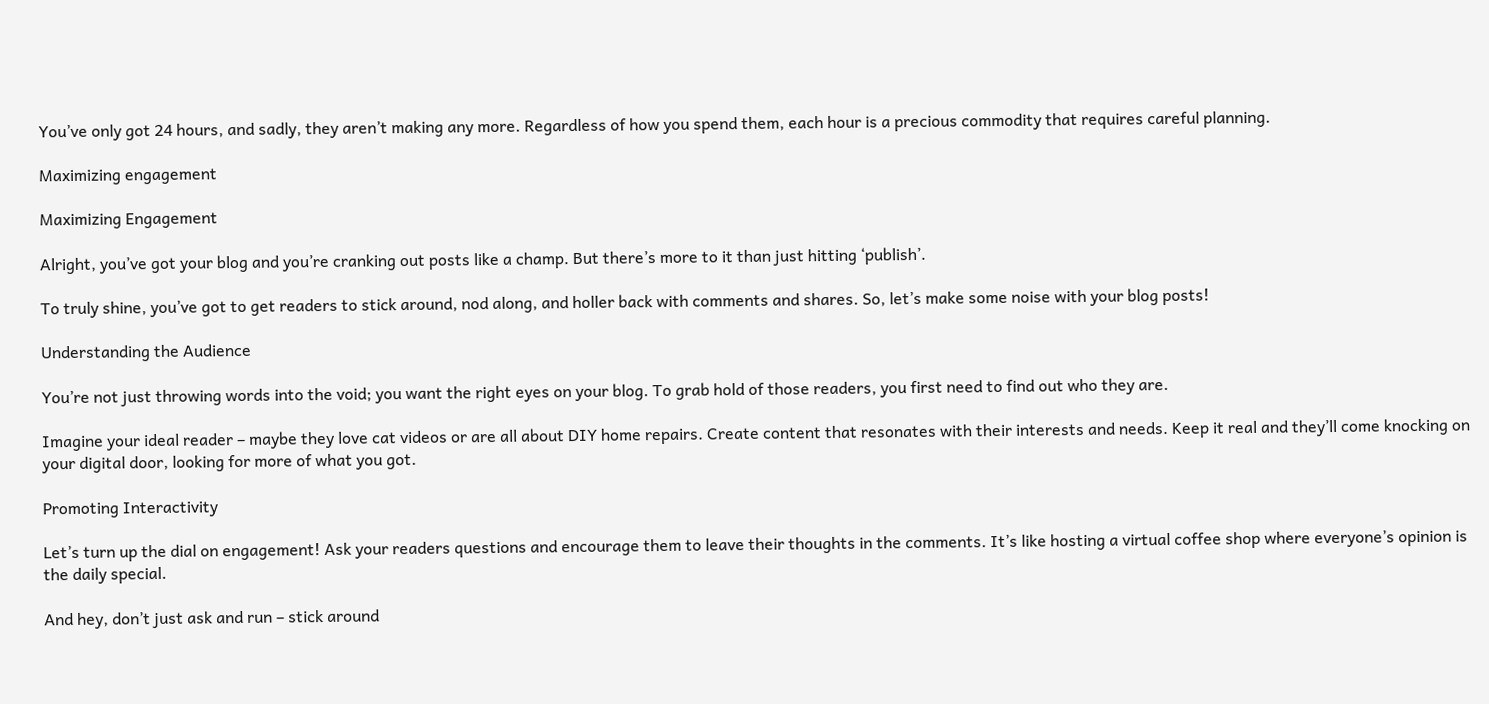You’ve only got 24 hours, and sadly, they aren’t making any more. Regardless of how you spend them, each hour is a precious commodity that requires careful planning.

Maximizing engagement

Maximizing Engagement

Alright, you’ve got your blog and you’re cranking out posts like a champ. But there’s more to it than just hitting ‘publish’.

To truly shine, you’ve got to get readers to stick around, nod along, and holler back with comments and shares. So, let’s make some noise with your blog posts!

Understanding the Audience

You’re not just throwing words into the void; you want the right eyes on your blog. To grab hold of those readers, you first need to find out who they are.

Imagine your ideal reader – maybe they love cat videos or are all about DIY home repairs. Create content that resonates with their interests and needs. Keep it real and they’ll come knocking on your digital door, looking for more of what you got.

Promoting Interactivity

Let’s turn up the dial on engagement! Ask your readers questions and encourage them to leave their thoughts in the comments. It’s like hosting a virtual coffee shop where everyone’s opinion is the daily special.

And hey, don’t just ask and run – stick around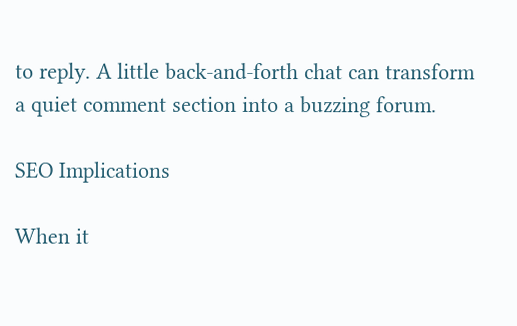to reply. A little back-and-forth chat can transform a quiet comment section into a buzzing forum.

SEO Implications

When it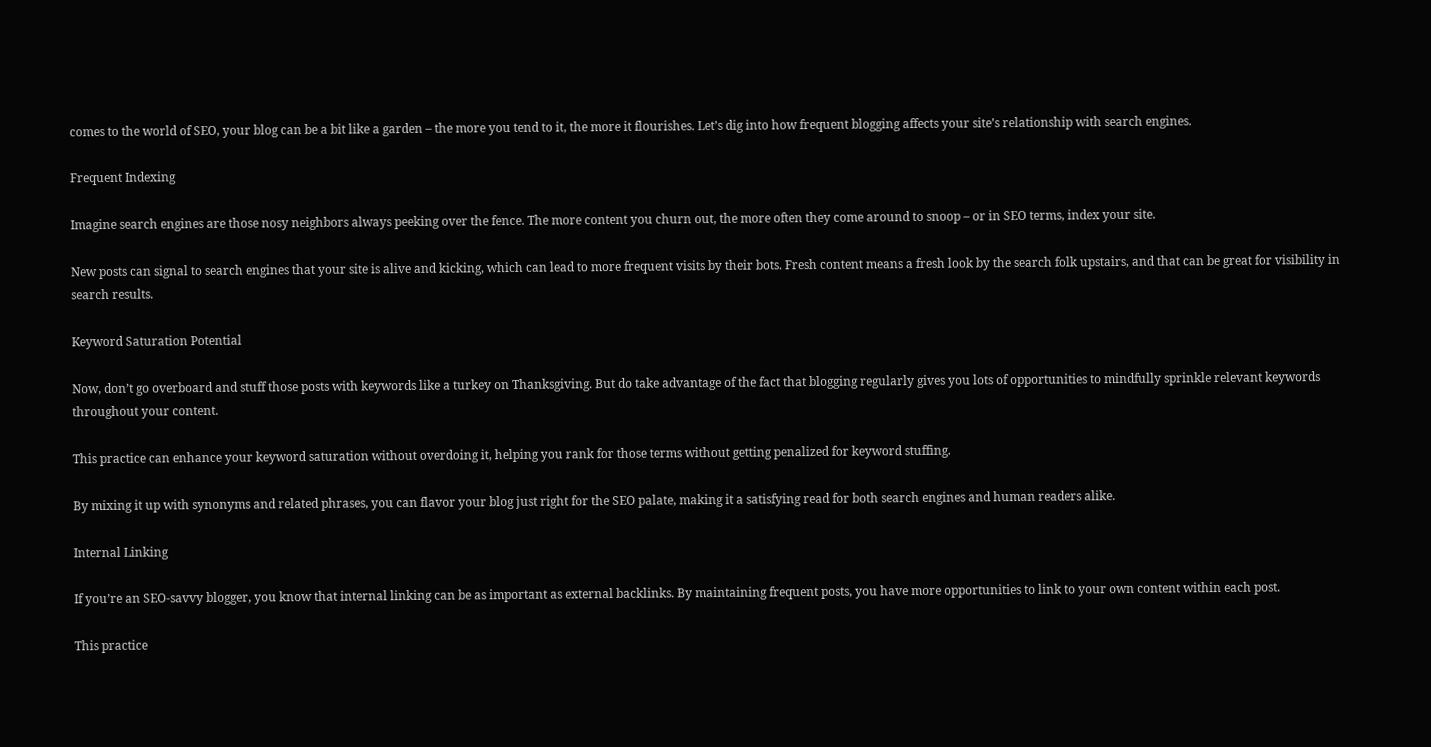comes to the world of SEO, your blog can be a bit like a garden – the more you tend to it, the more it flourishes. Let’s dig into how frequent blogging affects your site’s relationship with search engines.

Frequent Indexing

Imagine search engines are those nosy neighbors always peeking over the fence. The more content you churn out, the more often they come around to snoop – or in SEO terms, index your site.

New posts can signal to search engines that your site is alive and kicking, which can lead to more frequent visits by their bots. Fresh content means a fresh look by the search folk upstairs, and that can be great for visibility in search results.

Keyword Saturation Potential

Now, don’t go overboard and stuff those posts with keywords like a turkey on Thanksgiving. But do take advantage of the fact that blogging regularly gives you lots of opportunities to mindfully sprinkle relevant keywords throughout your content.

This practice can enhance your keyword saturation without overdoing it, helping you rank for those terms without getting penalized for keyword stuffing.

By mixing it up with synonyms and related phrases, you can flavor your blog just right for the SEO palate, making it a satisfying read for both search engines and human readers alike.

Internal Linking

If you’re an SEO-savvy blogger, you know that internal linking can be as important as external backlinks. By maintaining frequent posts, you have more opportunities to link to your own content within each post.

This practice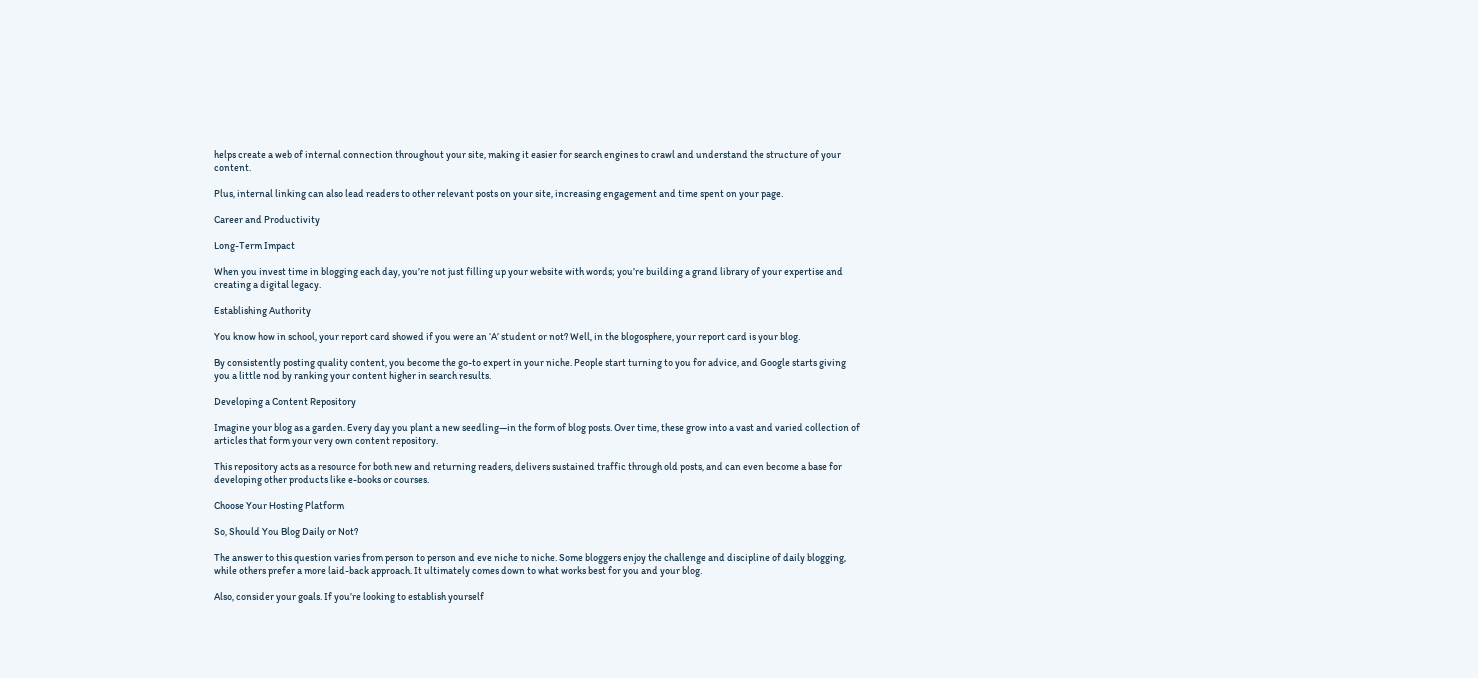helps create a web of internal connection throughout your site, making it easier for search engines to crawl and understand the structure of your content.

Plus, internal linking can also lead readers to other relevant posts on your site, increasing engagement and time spent on your page.

Career and Productivity

Long-Term Impact

When you invest time in blogging each day, you’re not just filling up your website with words; you’re building a grand library of your expertise and creating a digital legacy.

Establishing Authority

You know how in school, your report card showed if you were an ‘A’ student or not? Well, in the blogosphere, your report card is your blog.

By consistently posting quality content, you become the go-to expert in your niche. People start turning to you for advice, and Google starts giving you a little nod by ranking your content higher in search results.

Developing a Content Repository

Imagine your blog as a garden. Every day you plant a new seedling—in the form of blog posts. Over time, these grow into a vast and varied collection of articles that form your very own content repository.

This repository acts as a resource for both new and returning readers, delivers sustained traffic through old posts, and can even become a base for developing other products like e-books or courses.

Choose Your Hosting Platform

So, Should You Blog Daily or Not?

The answer to this question varies from person to person and eve niche to niche. Some bloggers enjoy the challenge and discipline of daily blogging, while others prefer a more laid-back approach. It ultimately comes down to what works best for you and your blog.

Also, consider your goals. If you’re looking to establish yourself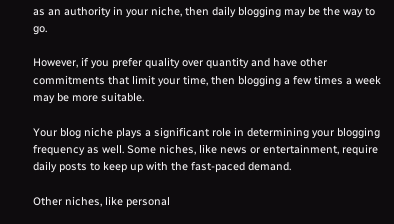as an authority in your niche, then daily blogging may be the way to go.

However, if you prefer quality over quantity and have other commitments that limit your time, then blogging a few times a week may be more suitable.

Your blog niche plays a significant role in determining your blogging frequency as well. Some niches, like news or entertainment, require daily posts to keep up with the fast-paced demand.

Other niches, like personal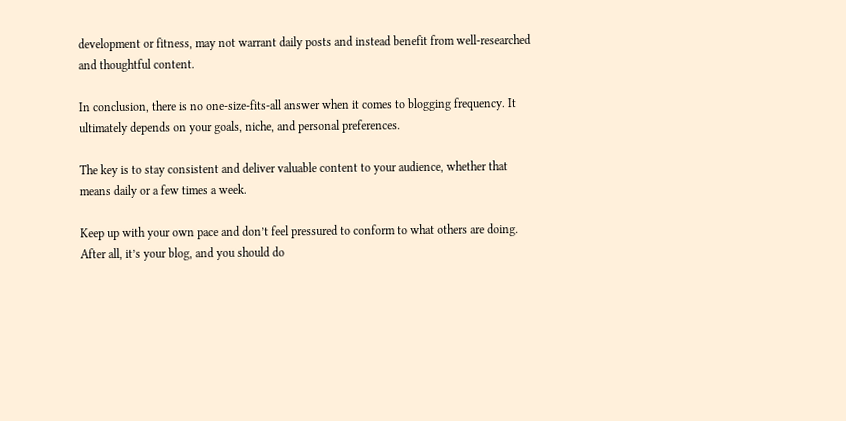development or fitness, may not warrant daily posts and instead benefit from well-researched and thoughtful content.

In conclusion, there is no one-size-fits-all answer when it comes to blogging frequency. It ultimately depends on your goals, niche, and personal preferences.

The key is to stay consistent and deliver valuable content to your audience, whether that means daily or a few times a week.

Keep up with your own pace and don’t feel pressured to conform to what others are doing. After all, it’s your blog, and you should do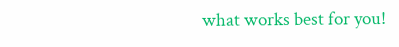what works best for you!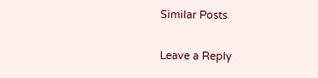Similar Posts

Leave a Reply